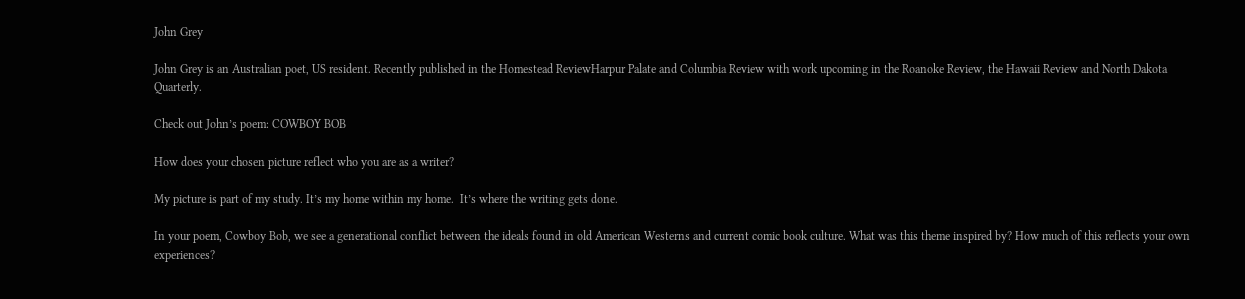John Grey

John Grey is an Australian poet, US resident. Recently published in the Homestead ReviewHarpur Palate and Columbia Review with work upcoming in the Roanoke Review, the Hawaii Review and North Dakota Quarterly.

Check out John’s poem: COWBOY BOB

How does your chosen picture reflect who you are as a writer?

My picture is part of my study. It’s my home within my home.  It’s where the writing gets done.

In your poem, Cowboy Bob, we see a generational conflict between the ideals found in old American Westerns and current comic book culture. What was this theme inspired by? How much of this reflects your own experiences?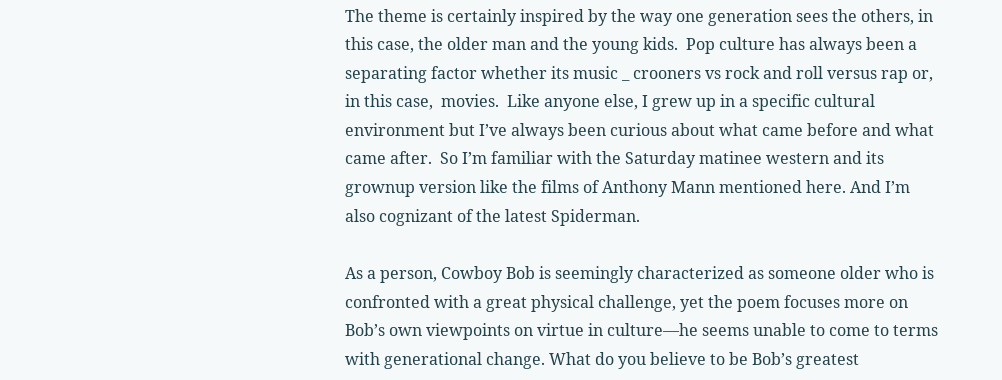The theme is certainly inspired by the way one generation sees the others, in this case, the older man and the young kids.  Pop culture has always been a separating factor whether its music _ crooners vs rock and roll versus rap or, in this case,  movies.  Like anyone else, I grew up in a specific cultural environment but I’ve always been curious about what came before and what came after.  So I’m familiar with the Saturday matinee western and its grownup version like the films of Anthony Mann mentioned here. And I’m also cognizant of the latest Spiderman.

As a person, Cowboy Bob is seemingly characterized as someone older who is confronted with a great physical challenge, yet the poem focuses more on Bob’s own viewpoints on virtue in culture—he seems unable to come to terms with generational change. What do you believe to be Bob’s greatest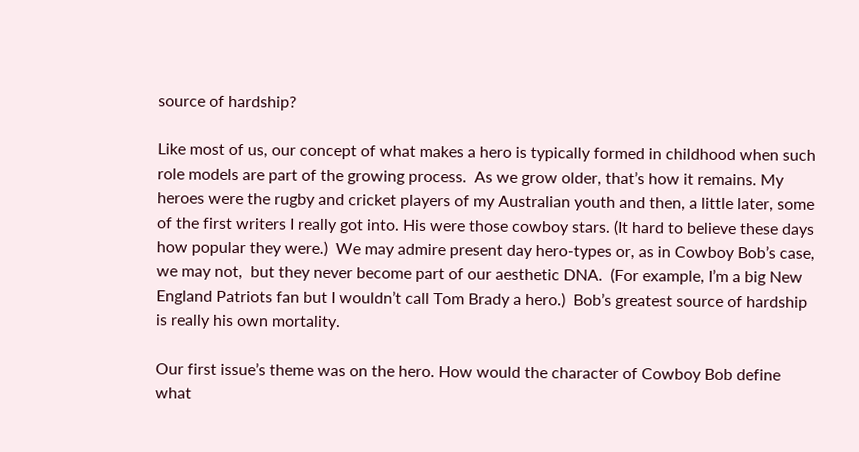source of hardship?

Like most of us, our concept of what makes a hero is typically formed in childhood when such role models are part of the growing process.  As we grow older, that’s how it remains. My heroes were the rugby and cricket players of my Australian youth and then, a little later, some of the first writers I really got into. His were those cowboy stars. (It hard to believe these days how popular they were.)  We may admire present day hero-types or, as in Cowboy Bob’s case, we may not,  but they never become part of our aesthetic DNA.  (For example, I’m a big New England Patriots fan but I wouldn’t call Tom Brady a hero.)  Bob’s greatest source of hardship is really his own mortality.

Our first issue’s theme was on the hero. How would the character of Cowboy Bob define what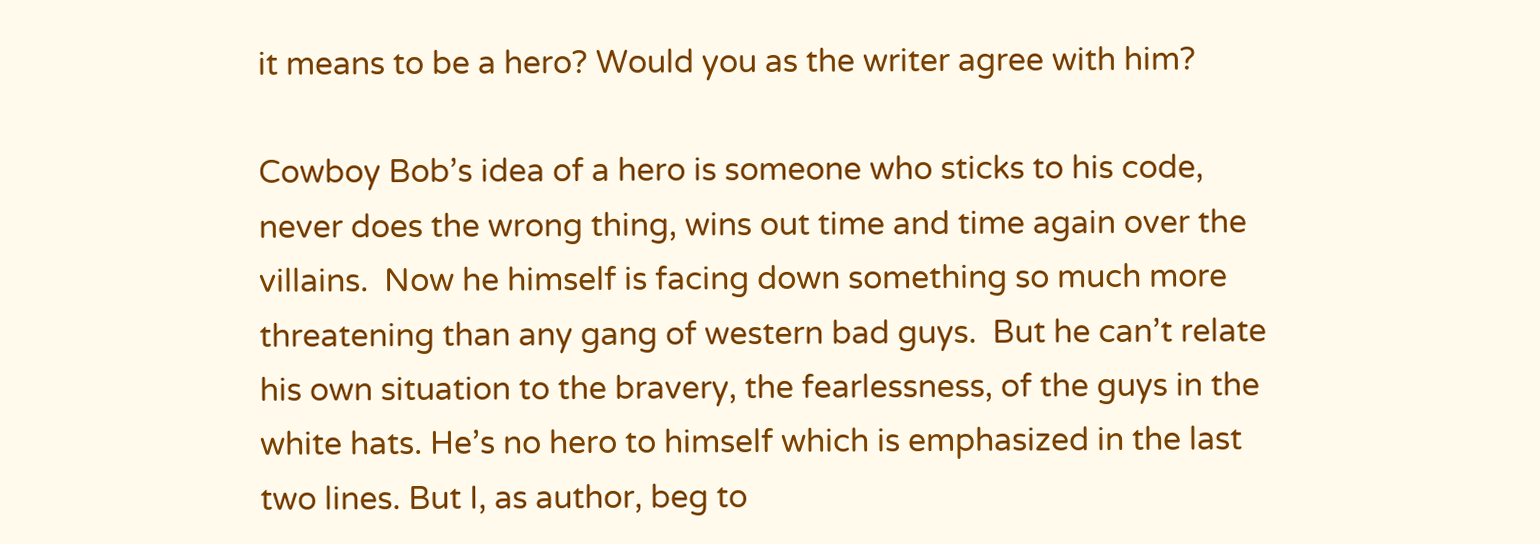it means to be a hero? Would you as the writer agree with him?

Cowboy Bob’s idea of a hero is someone who sticks to his code, never does the wrong thing, wins out time and time again over the villains.  Now he himself is facing down something so much more threatening than any gang of western bad guys.  But he can’t relate his own situation to the bravery, the fearlessness, of the guys in the white hats. He’s no hero to himself which is emphasized in the last two lines. But I, as author, beg to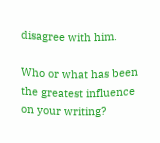disagree with him.

Who or what has been the greatest influence on your writing?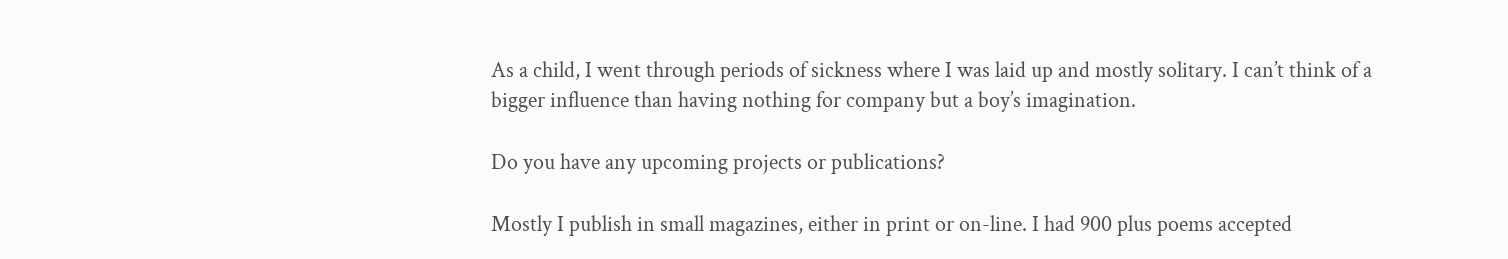As a child, I went through periods of sickness where I was laid up and mostly solitary. I can’t think of a bigger influence than having nothing for company but a boy’s imagination.

Do you have any upcoming projects or publications?

Mostly I publish in small magazines, either in print or on-line. I had 900 plus poems accepted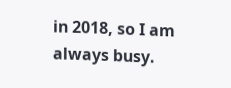in 2018, so I am always busy.